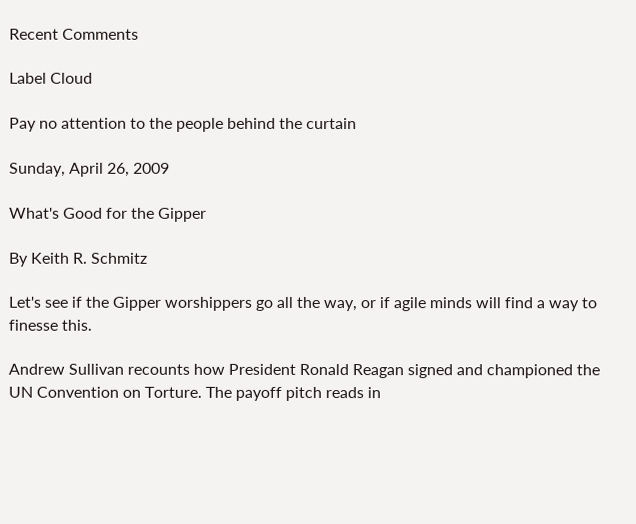Recent Comments

Label Cloud

Pay no attention to the people behind the curtain

Sunday, April 26, 2009

What's Good for the Gipper

By Keith R. Schmitz

Let's see if the Gipper worshippers go all the way, or if agile minds will find a way to finesse this.

Andrew Sullivan recounts how President Ronald Reagan signed and championed the UN Convention on Torture. The payoff pitch reads in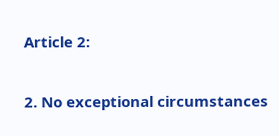Article 2:

2. No exceptional circumstances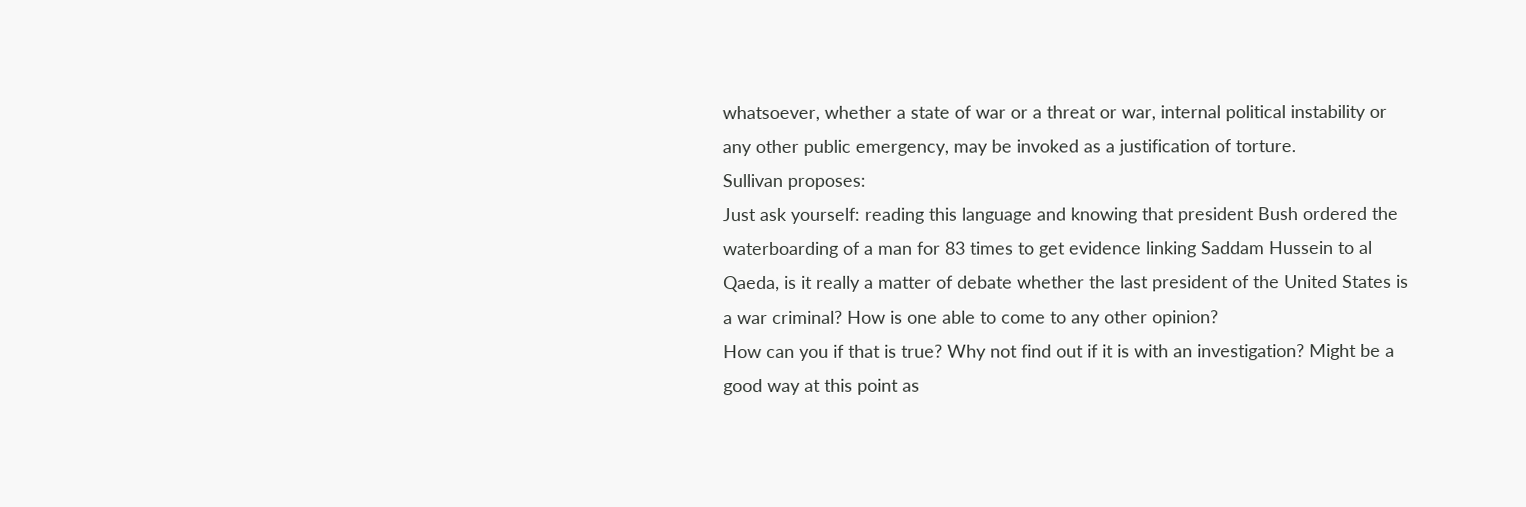whatsoever, whether a state of war or a threat or war, internal political instability or any other public emergency, may be invoked as a justification of torture.
Sullivan proposes:
Just ask yourself: reading this language and knowing that president Bush ordered the waterboarding of a man for 83 times to get evidence linking Saddam Hussein to al Qaeda, is it really a matter of debate whether the last president of the United States is a war criminal? How is one able to come to any other opinion?
How can you if that is true? Why not find out if it is with an investigation? Might be a good way at this point as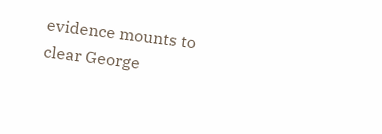evidence mounts to clear George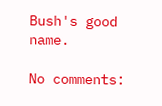Bush's good name.

No comments: